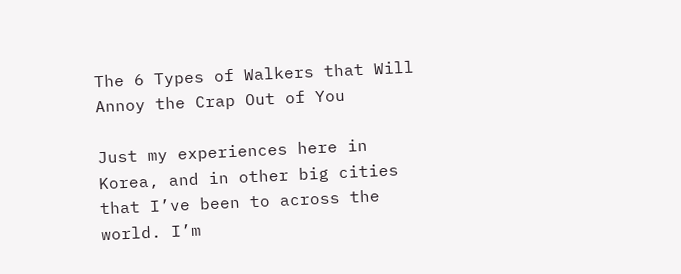The 6 Types of Walkers that Will Annoy the Crap Out of You

Just my experiences here in Korea, and in other big cities that I’ve been to across the world. I’m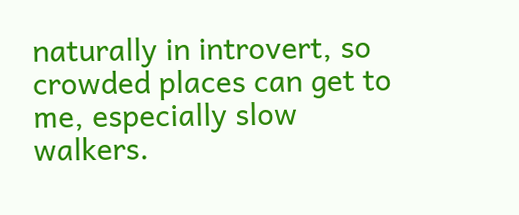naturally in introvert, so crowded places can get to me, especially slow walkers.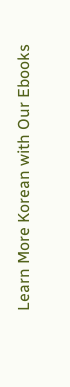Learn More Korean with Our Ebooks